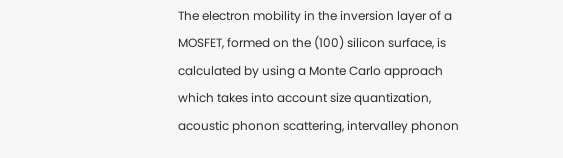The electron mobility in the inversion layer of a MOSFET, formed on the (100) silicon surface, is calculated by using a Monte Carlo approach which takes into account size quantization, acoustic phonon scattering, intervalley phonon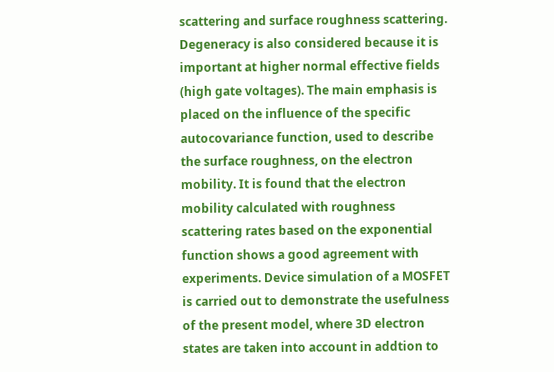scattering and surface roughness scattering. Degeneracy is also considered because it is important at higher normal effective fields (high gate voltages). The main emphasis is placed on the influence of the specific autocovariance function, used to describe the surface roughness, on the electron mobility. It is found that the electron mobility calculated with roughness scattering rates based on the exponential function shows a good agreement with experiments. Device simulation of a MOSFET is carried out to demonstrate the usefulness of the present model, where 3D electron states are taken into account in addtion to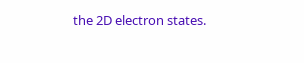the 2D electron states.